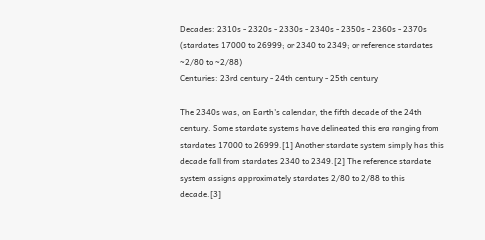Decades: 2310s - 2320s - 2330s - 2340s - 2350s - 2360s - 2370s
(stardates 17000 to 26999; or 2340 to 2349; or reference stardates ~2/80 to ~2/88)
Centuries: 23rd century - 24th century - 25th century

The 2340s was, on Earth's calendar, the fifth decade of the 24th century. Some stardate systems have delineated this era ranging from stardates 17000 to 26999.[1] Another stardate system simply has this decade fall from stardates 2340 to 2349.[2] The reference stardate system assigns approximately stardates 2/80 to 2/88 to this decade.[3]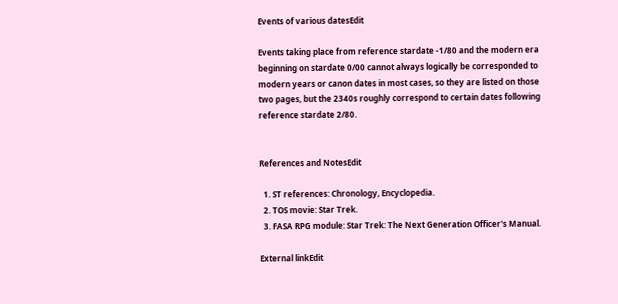Events of various datesEdit

Events taking place from reference stardate -1/80 and the modern era beginning on stardate 0/00 cannot always logically be corresponded to modern years or canon dates in most cases, so they are listed on those two pages, but the 2340s roughly correspond to certain dates following reference stardate 2/80.


References and NotesEdit

  1. ST references: Chronology, Encyclopedia.
  2. TOS movie: Star Trek.
  3. FASA RPG module: Star Trek: The Next Generation Officer's Manual.

External linkEdit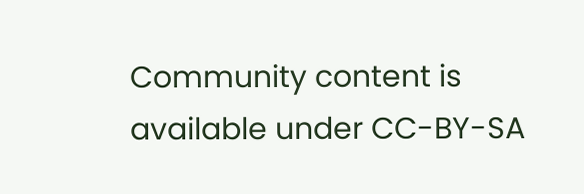Community content is available under CC-BY-SA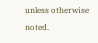unless otherwise noted.